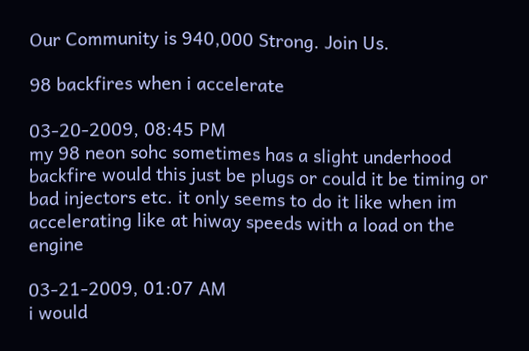Our Community is 940,000 Strong. Join Us.

98 backfires when i accelerate

03-20-2009, 08:45 PM
my 98 neon sohc sometimes has a slight underhood backfire would this just be plugs or could it be timing or bad injectors etc. it only seems to do it like when im accelerating like at hiway speeds with a load on the engine

03-21-2009, 01:07 AM
i would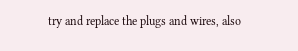try and replace the plugs and wires, also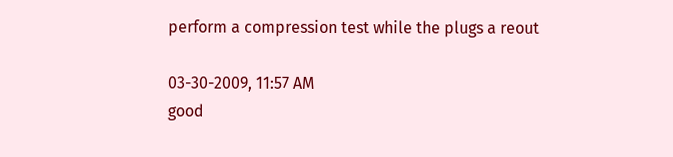perform a compression test while the plugs a reout

03-30-2009, 11:57 AM
good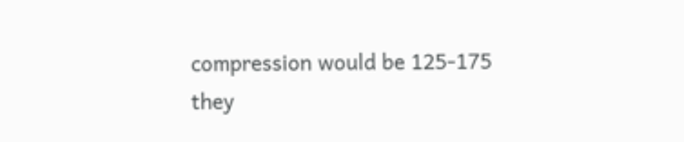compression would be 125-175 they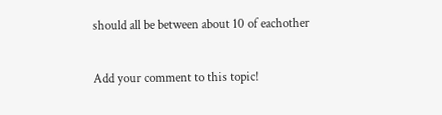should all be between about 10 of eachother

Add your comment to this topic!